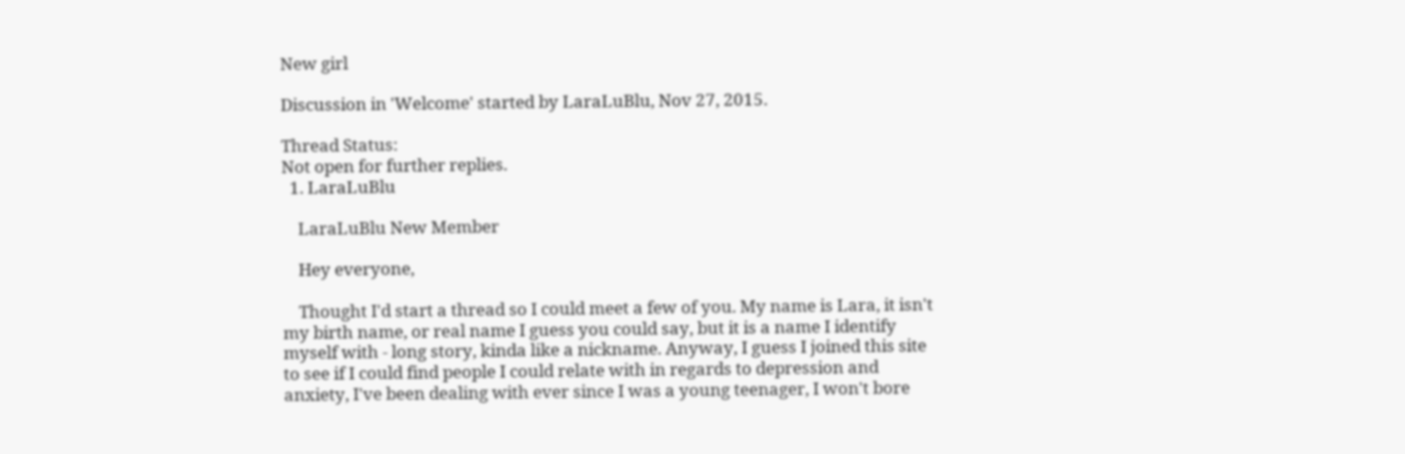New girl

Discussion in 'Welcome' started by LaraLuBlu, Nov 27, 2015.

Thread Status:
Not open for further replies.
  1. LaraLuBlu

    LaraLuBlu New Member

    Hey everyone,

    Thought I'd start a thread so I could meet a few of you. My name is Lara, it isn't my birth name, or real name I guess you could say, but it is a name I identify myself with - long story, kinda like a nickname. Anyway, I guess I joined this site to see if I could find people I could relate with in regards to depression and anxiety, I've been dealing with ever since I was a young teenager, I won't bore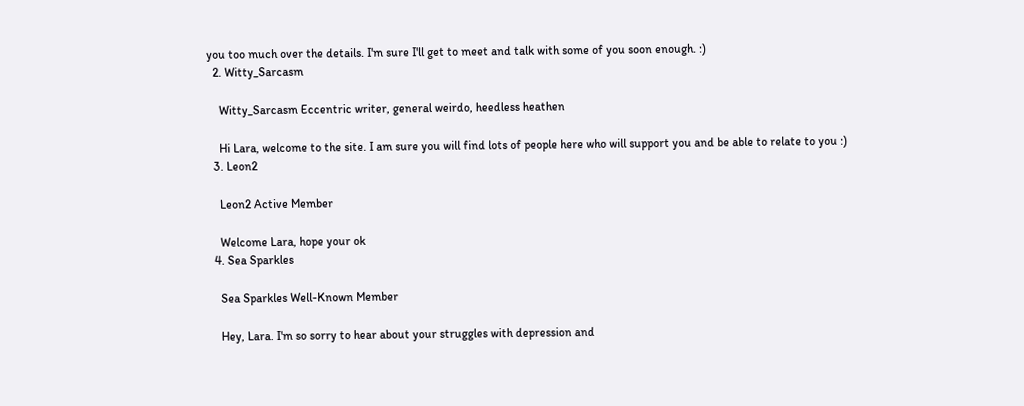you too much over the details. I'm sure I'll get to meet and talk with some of you soon enough. :)
  2. Witty_Sarcasm

    Witty_Sarcasm Eccentric writer, general weirdo, heedless heathen

    Hi Lara, welcome to the site. I am sure you will find lots of people here who will support you and be able to relate to you :)
  3. Leon2

    Leon2 Active Member

    Welcome Lara, hope your ok
  4. Sea Sparkles

    Sea Sparkles Well-Known Member

    Hey, Lara. I'm so sorry to hear about your struggles with depression and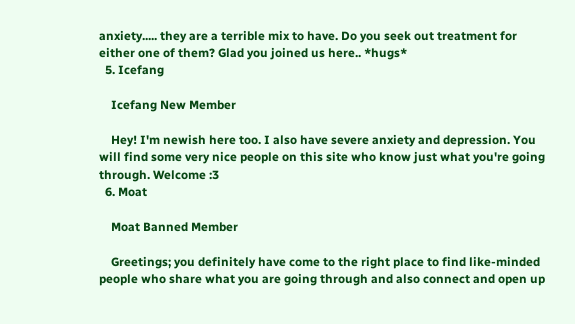anxiety..... they are a terrible mix to have. Do you seek out treatment for either one of them? Glad you joined us here.. *hugs*
  5. Icefang

    Icefang New Member

    Hey! I'm newish here too. I also have severe anxiety and depression. You will find some very nice people on this site who know just what you're going through. Welcome :3
  6. Moat

    Moat Banned Member

    Greetings; you definitely have come to the right place to find like-minded people who share what you are going through and also connect and open up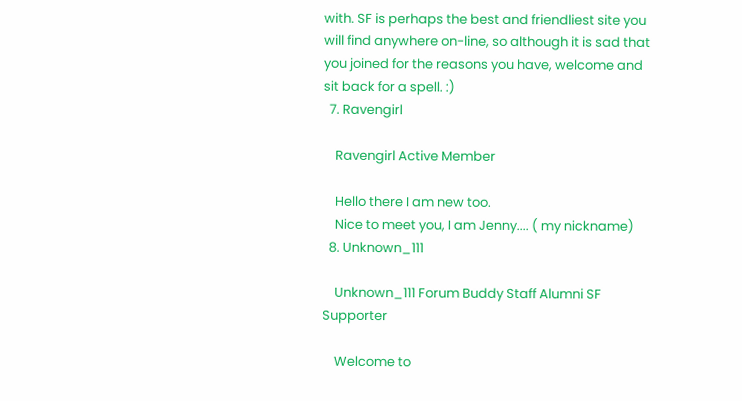with. SF is perhaps the best and friendliest site you will find anywhere on-line, so although it is sad that you joined for the reasons you have, welcome and sit back for a spell. :)
  7. Ravengirl

    Ravengirl Active Member

    Hello there I am new too.
    Nice to meet you, I am Jenny.... ( my nickname)
  8. Unknown_111

    Unknown_111 Forum Buddy Staff Alumni SF Supporter

    Welcome to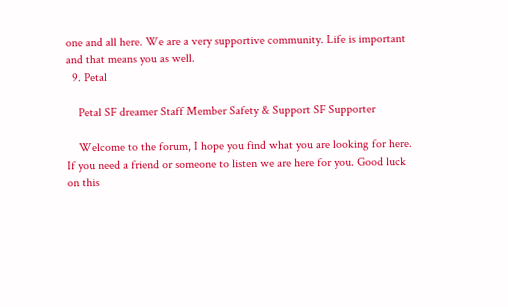one and all here. We are a very supportive community. Life is important and that means you as well.
  9. Petal

    Petal SF dreamer Staff Member Safety & Support SF Supporter

    Welcome to the forum, I hope you find what you are looking for here. If you need a friend or someone to listen we are here for you. Good luck on this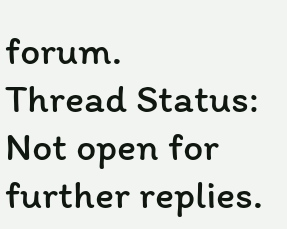forum.
Thread Status:
Not open for further replies.